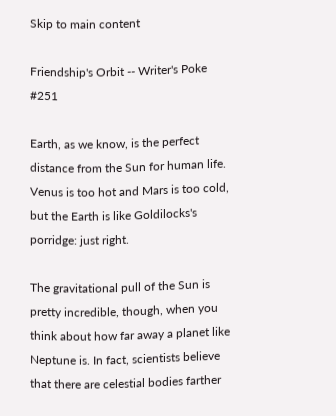Skip to main content

Friendship's Orbit -- Writer's Poke #251

Earth, as we know, is the perfect distance from the Sun for human life. Venus is too hot and Mars is too cold, but the Earth is like Goldilocks's porridge: just right.

The gravitational pull of the Sun is pretty incredible, though, when you think about how far away a planet like Neptune is. In fact, scientists believe that there are celestial bodies farther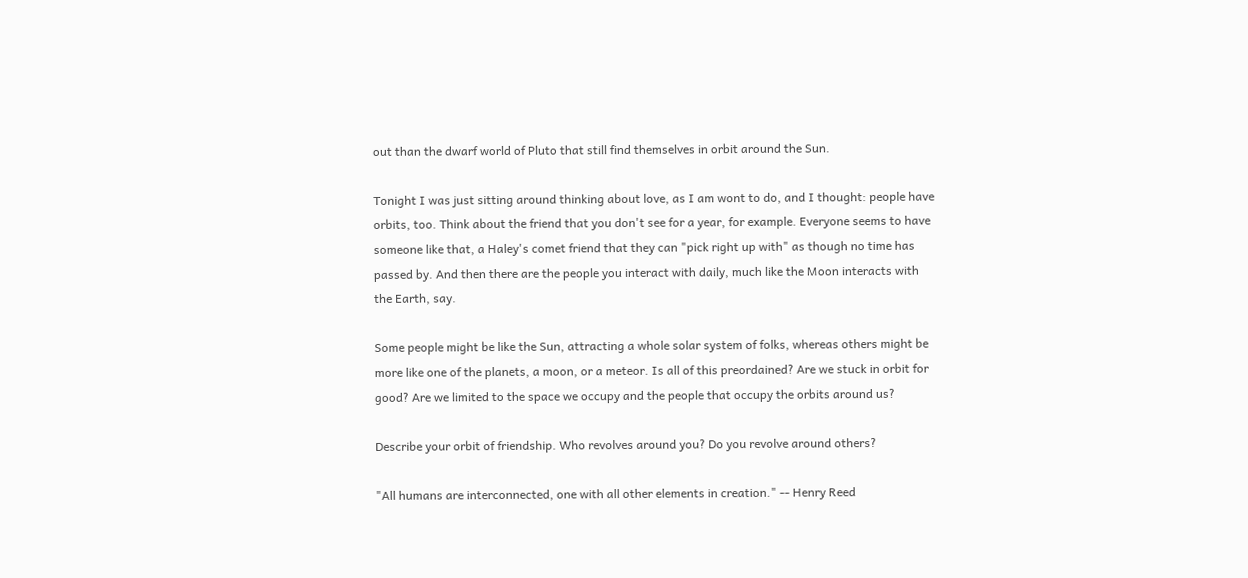out than the dwarf world of Pluto that still find themselves in orbit around the Sun.

Tonight I was just sitting around thinking about love, as I am wont to do, and I thought: people have orbits, too. Think about the friend that you don't see for a year, for example. Everyone seems to have someone like that, a Haley's comet friend that they can "pick right up with" as though no time has passed by. And then there are the people you interact with daily, much like the Moon interacts with the Earth, say.

Some people might be like the Sun, attracting a whole solar system of folks, whereas others might be more like one of the planets, a moon, or a meteor. Is all of this preordained? Are we stuck in orbit for good? Are we limited to the space we occupy and the people that occupy the orbits around us?

Describe your orbit of friendship. Who revolves around you? Do you revolve around others?

"All humans are interconnected, one with all other elements in creation." -- Henry Reed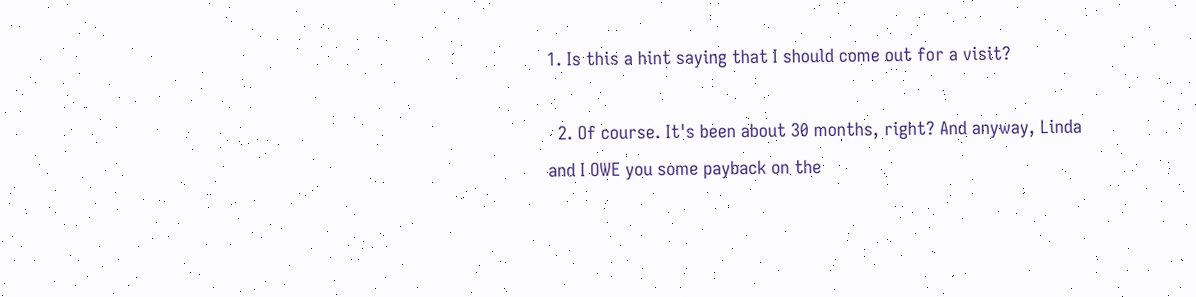1. Is this a hint saying that I should come out for a visit?

  2. Of course. It's been about 30 months, right? And anyway, Linda and I OWE you some payback on the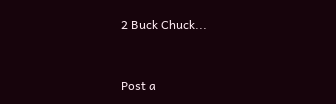2 Buck Chuck...


Post a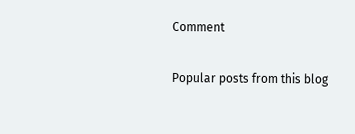Comment

Popular posts from this blog